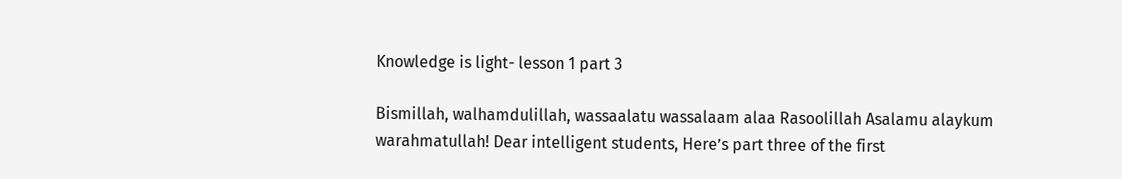Knowledge is light- lesson 1 part 3

Bismillah, walhamdulillah, wassaalatu wassalaam alaa Rasoolillah Asalamu alaykum warahmatullah! Dear intelligent students, Here’s part three of the first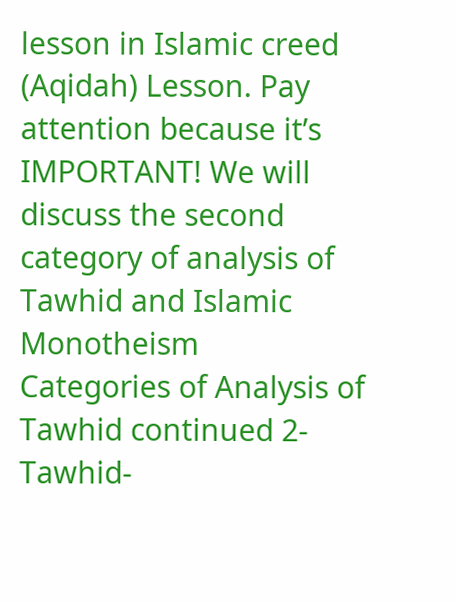lesson in Islamic creed (Aqidah) Lesson. Pay attention because it’s IMPORTANT! We will discuss the second category of analysis of Tawhid and Islamic Monotheism     Categories of Analysis of Tawhid continued 2- Tawhid-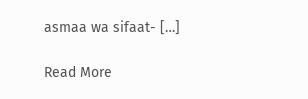asmaa wa sifaat- […]

Read More